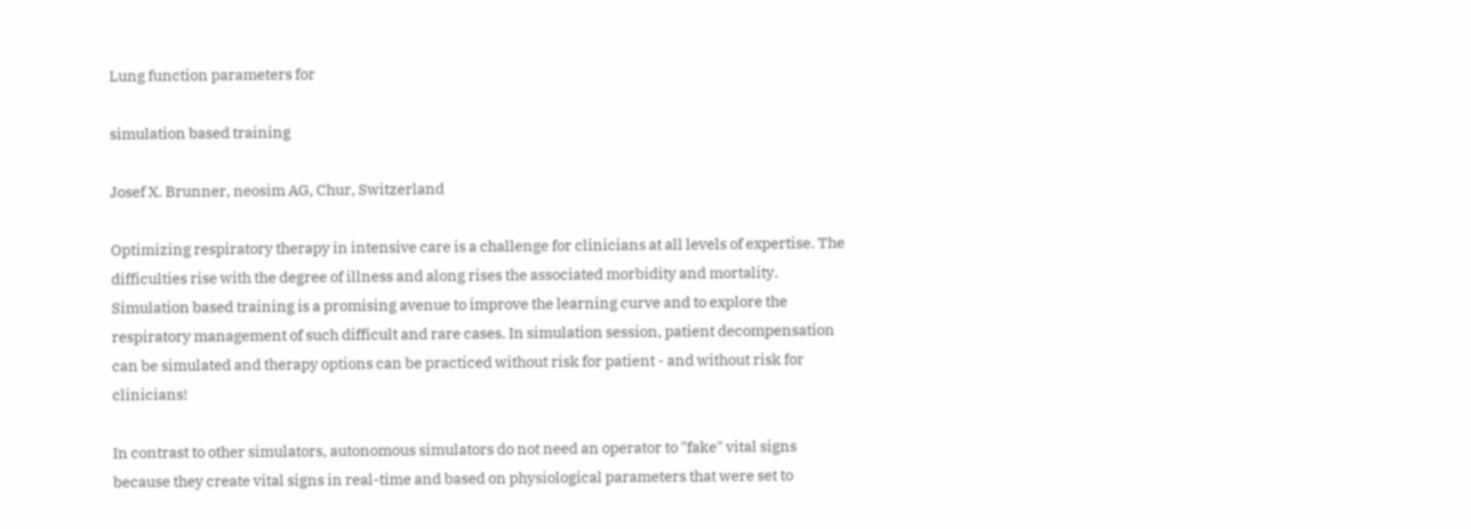Lung function parameters for

simulation based training

Josef X. Brunner, neosim AG, Chur, Switzerland

Optimizing respiratory therapy in intensive care is a challenge for clinicians at all levels of expertise. The difficulties rise with the degree of illness and along rises the associated morbidity and mortality. Simulation based training is a promising avenue to improve the learning curve and to explore the respiratory management of such difficult and rare cases. In simulation session, patient decompensation can be simulated and therapy options can be practiced without risk for patient - and without risk for clinicians!

In contrast to other simulators, autonomous simulators do not need an operator to "fake" vital signs because they create vital signs in real-time and based on physiological parameters that were set to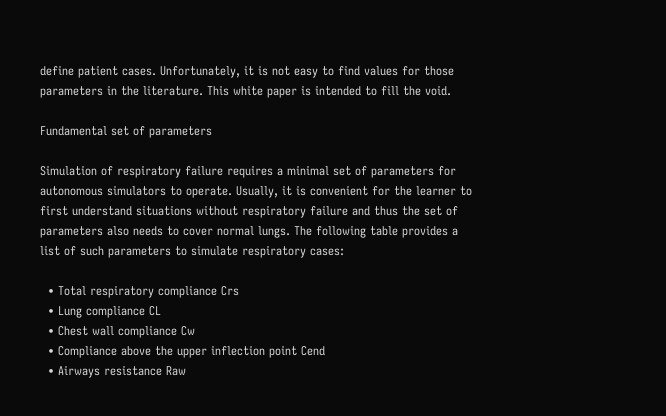define patient cases. Unfortunately, it is not easy to find values for those parameters in the literature. This white paper is intended to fill the void.

Fundamental set of parameters

Simulation of respiratory failure requires a minimal set of parameters for autonomous simulators to operate. Usually, it is convenient for the learner to first understand situations without respiratory failure and thus the set of parameters also needs to cover normal lungs. The following table provides a list of such parameters to simulate respiratory cases:

  • Total respiratory compliance Crs
  • Lung compliance CL
  • Chest wall compliance Cw
  • Compliance above the upper inflection point Cend
  • Airways resistance Raw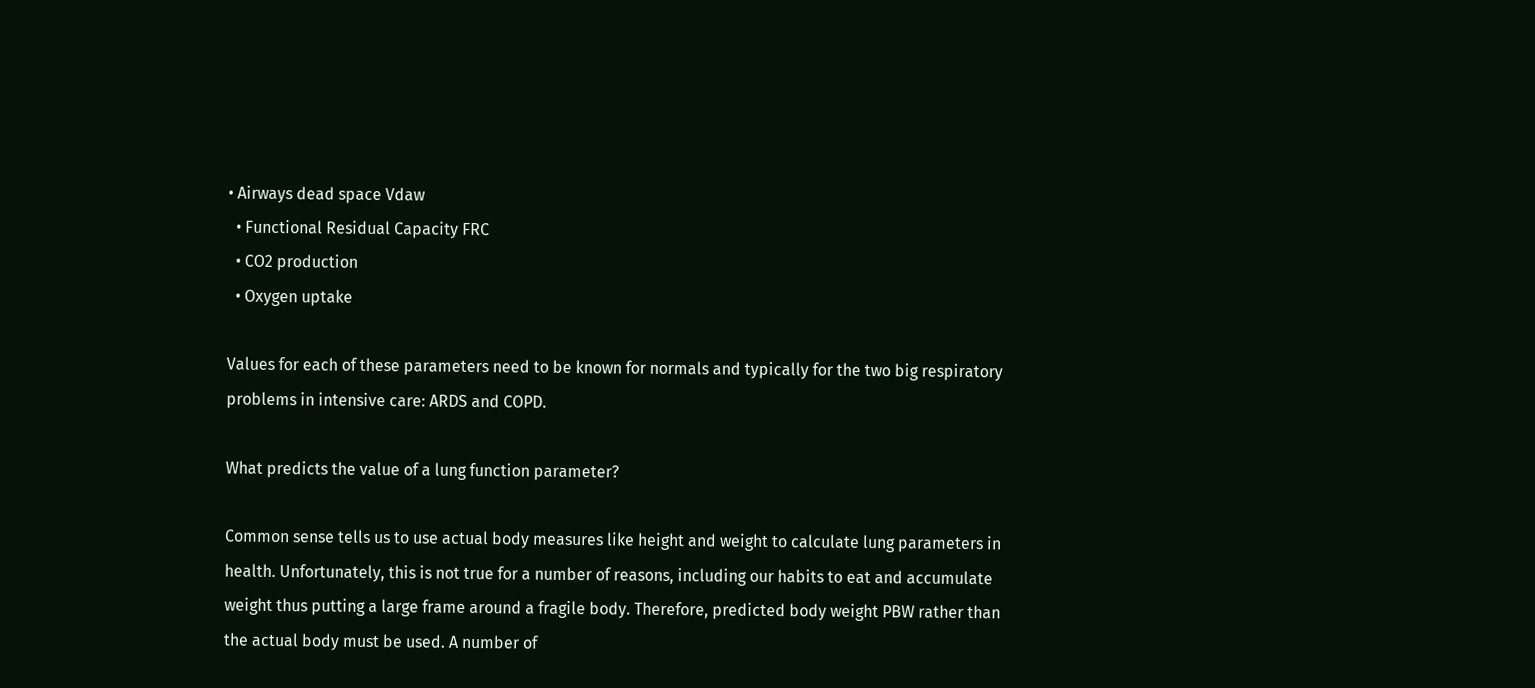• Airways dead space Vdaw
  • Functional Residual Capacity FRC
  • CO2 production
  • Oxygen uptake

Values for each of these parameters need to be known for normals and typically for the two big respiratory problems in intensive care: ARDS and COPD.

What predicts the value of a lung function parameter?

Common sense tells us to use actual body measures like height and weight to calculate lung parameters in health. Unfortunately, this is not true for a number of reasons, including our habits to eat and accumulate weight thus putting a large frame around a fragile body. Therefore, predicted body weight PBW rather than the actual body must be used. A number of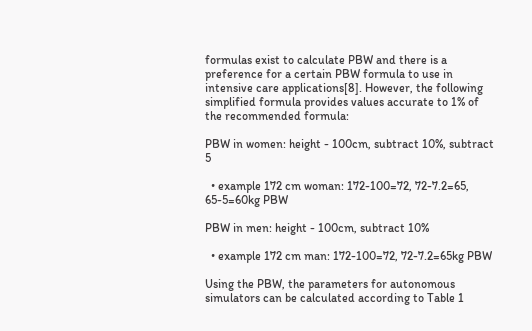formulas exist to calculate PBW and there is a preference for a certain PBW formula to use in intensive care applications[8]. However, the following simplified formula provides values accurate to 1% of the recommended formula:

PBW in women: height - 100cm, subtract 10%, subtract 5

  • example 172 cm woman: 172-100=72, 72-7.2=65, 65-5=60kg PBW

PBW in men: height - 100cm, subtract 10%

  • example 172 cm man: 172-100=72, 72-7.2=65kg PBW

Using the PBW, the parameters for autonomous simulators can be calculated according to Table 1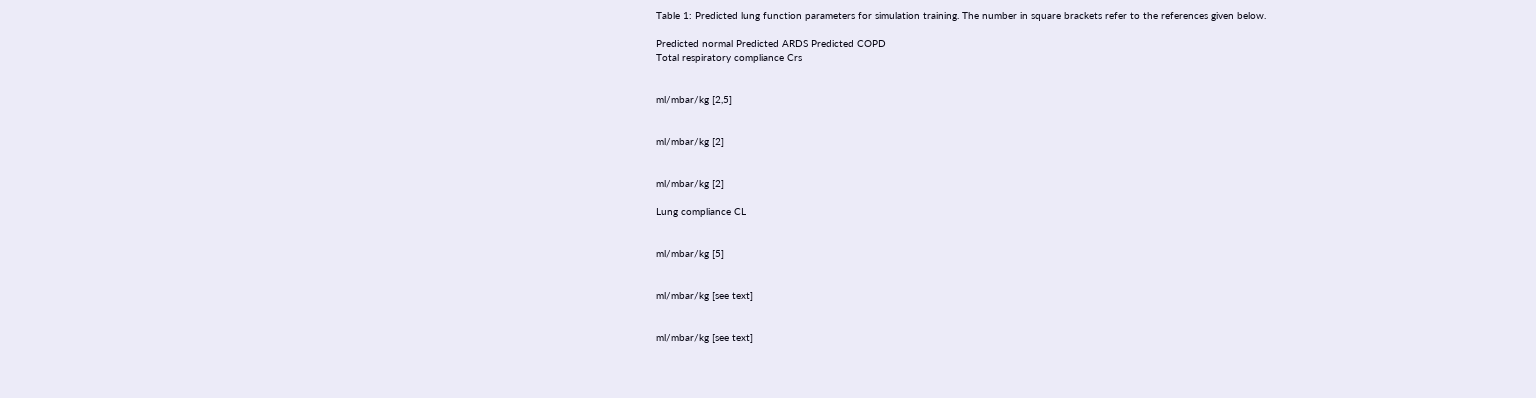Table 1: Predicted lung function parameters for simulation training. The number in square brackets refer to the references given below.

Predicted normal Predicted ARDS Predicted COPD
Total respiratory compliance Crs


ml/mbar/kg [2,5]


ml/mbar/kg [2]


ml/mbar/kg [2]

Lung compliance CL


ml/mbar/kg [5]


ml/mbar/kg [see text]


ml/mbar/kg [see text]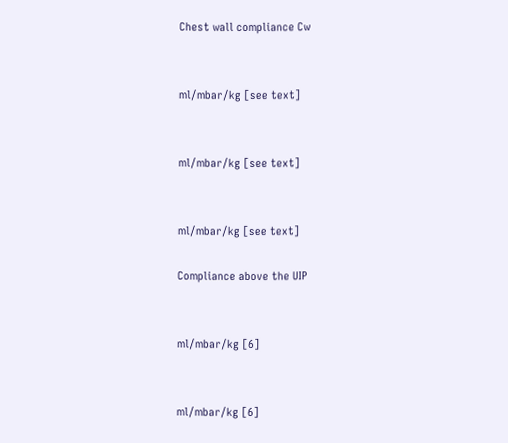Chest wall compliance Cw


ml/mbar/kg [see text]


ml/mbar/kg [see text]


ml/mbar/kg [see text]

Compliance above the UIP


ml/mbar/kg [6]


ml/mbar/kg [6]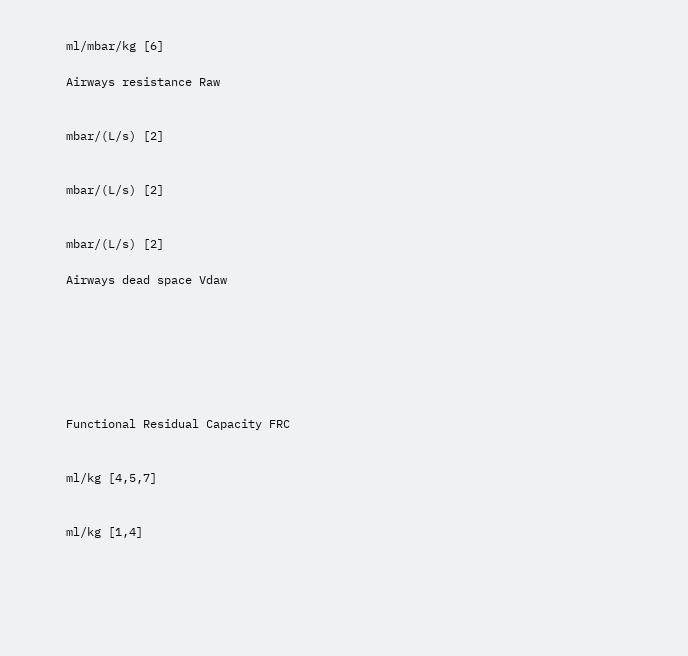ml/mbar/kg [6]

Airways resistance Raw


mbar/(L/s) [2]


mbar/(L/s) [2]


mbar/(L/s) [2]

Airways dead space Vdaw







Functional Residual Capacity FRC


ml/kg [4,5,7]


ml/kg [1,4]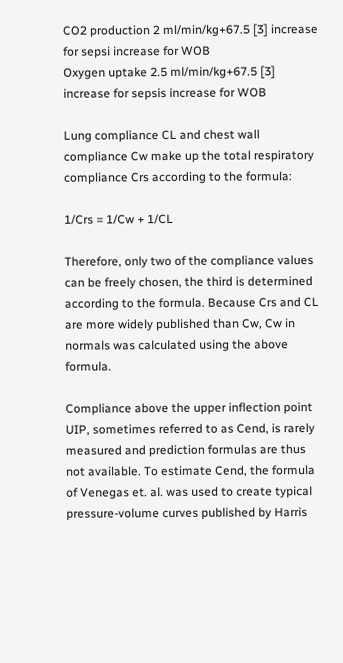CO2 production 2 ml/min/kg+67.5 [3] increase for sepsi increase for WOB
Oxygen uptake 2.5 ml/min/kg+67.5 [3] increase for sepsis increase for WOB

Lung compliance CL and chest wall compliance Cw make up the total respiratory compliance Crs according to the formula:

1/Crs = 1/Cw + 1/CL

Therefore, only two of the compliance values can be freely chosen, the third is determined according to the formula. Because Crs and CL are more widely published than Cw, Cw in normals was calculated using the above formula.

Compliance above the upper inflection point UIP, sometimes referred to as Cend, is rarely measured and prediction formulas are thus not available. To estimate Cend, the formula of Venegas et. al. was used to create typical pressure-volume curves published by Harris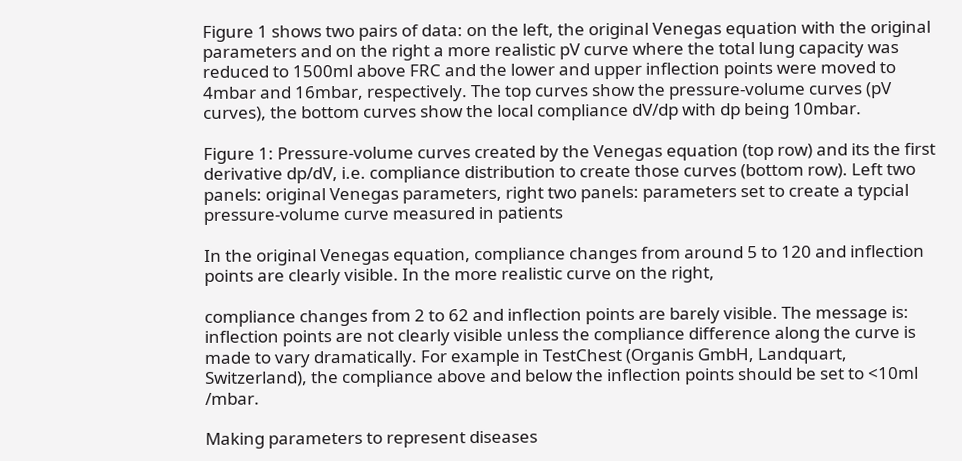Figure 1 shows two pairs of data: on the left, the original Venegas equation with the original parameters and on the right a more realistic pV curve where the total lung capacity was reduced to 1500ml above FRC and the lower and upper inflection points were moved to 4mbar and 16mbar, respectively. The top curves show the pressure-volume curves (pV curves), the bottom curves show the local compliance dV/dp with dp being 10mbar.

Figure 1: Pressure-volume curves created by the Venegas equation (top row) and its the first derivative dp/dV, i.e. compliance distribution to create those curves (bottom row). Left two panels: original Venegas parameters, right two panels: parameters set to create a typcial pressure-volume curve measured in patients

In the original Venegas equation, compliance changes from around 5 to 120 and inflection points are clearly visible. In the more realistic curve on the right,

compliance changes from 2 to 62 and inflection points are barely visible. The message is: inflection points are not clearly visible unless the compliance difference along the curve is made to vary dramatically. For example in TestChest (Organis GmbH, Landquart, Switzerland), the compliance above and below the inflection points should be set to <10ml /mbar.

Making parameters to represent diseases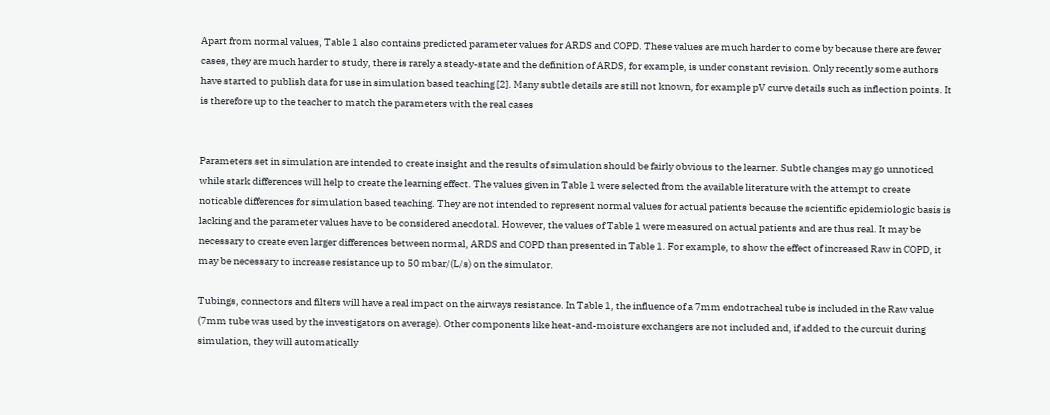Apart from normal values, Table 1 also contains predicted parameter values for ARDS and COPD. These values are much harder to come by because there are fewer cases, they are much harder to study, there is rarely a steady-state and the definition of ARDS, for example, is under constant revision. Only recently some authors have started to publish data for use in simulation based teaching [2]. Many subtle details are still not known, for example pV curve details such as inflection points. It is therefore up to the teacher to match the parameters with the real cases


Parameters set in simulation are intended to create insight and the results of simulation should be fairly obvious to the learner. Subtle changes may go unnoticed while stark differences will help to create the learning effect. The values given in Table 1 were selected from the available literature with the attempt to create noticable differences for simulation based teaching. They are not intended to represent normal values for actual patients because the scientific epidemiologic basis is lacking and the parameter values have to be considered anecdotal. However, the values of Table 1 were measured on actual patients and are thus real. It may be necessary to create even larger differences between normal, ARDS and COPD than presented in Table 1. For example, to show the effect of increased Raw in COPD, it may be necessary to increase resistance up to 50 mbar/(L/s) on the simulator.

Tubings, connectors and filters will have a real impact on the airways resistance. In Table 1, the influence of a 7mm endotracheal tube is included in the Raw value (7mm tube was used by the investigators on average). Other components like heat-and-moisture exchangers are not included and, if added to the curcuit during simulation, they will automatically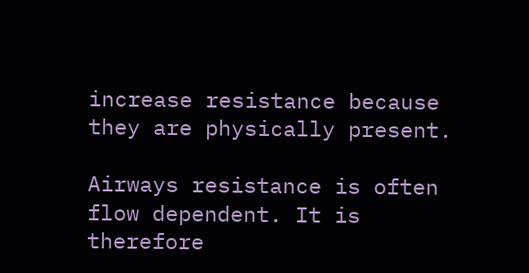increase resistance because they are physically present.

Airways resistance is often flow dependent. It is therefore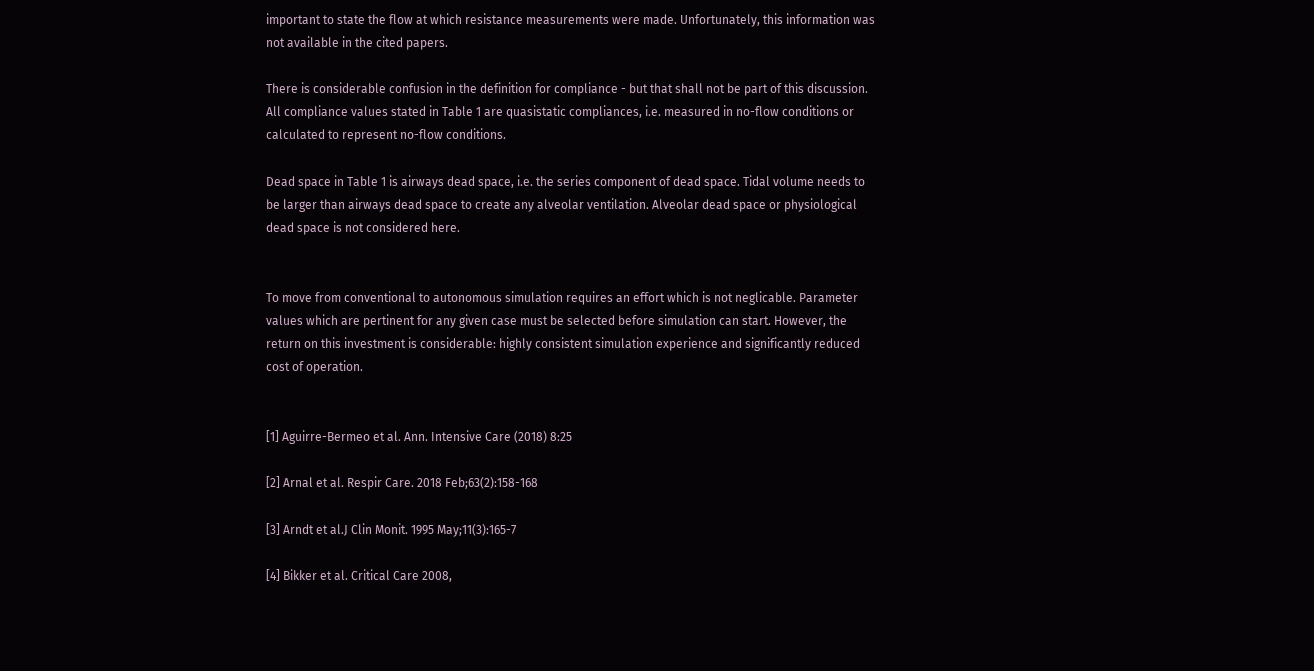important to state the flow at which resistance measurements were made. Unfortunately, this information was not available in the cited papers.

There is considerable confusion in the definition for compliance - but that shall not be part of this discussion. All compliance values stated in Table 1 are quasistatic compliances, i.e. measured in no-flow conditions or calculated to represent no-flow conditions.

Dead space in Table 1 is airways dead space, i.e. the series component of dead space. Tidal volume needs to be larger than airways dead space to create any alveolar ventilation. Alveolar dead space or physiological dead space is not considered here.


To move from conventional to autonomous simulation requires an effort which is not neglicable. Parameter values which are pertinent for any given case must be selected before simulation can start. However, the return on this investment is considerable: highly consistent simulation experience and significantly reduced cost of operation.


[1] Aguirre-Bermeo et al. Ann. Intensive Care (2018) 8:25

[2] Arnal et al. Respir Care. 2018 Feb;63(2):158-168

[3] Arndt et al.J Clin Monit. 1995 May;11(3):165-7

[4] Bikker et al. Critical Care 2008,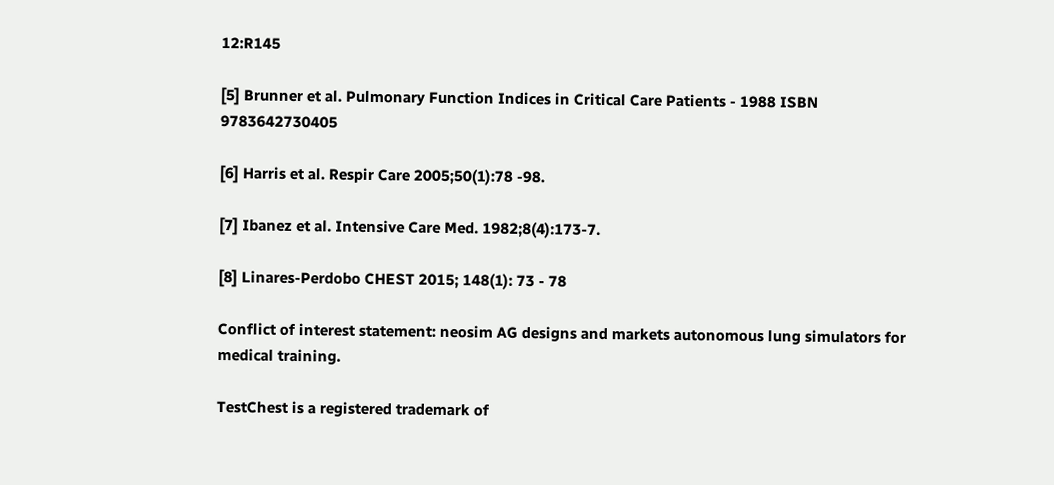12:R145

[5] Brunner et al. Pulmonary Function Indices in Critical Care Patients - 1988 ISBN 9783642730405

[6] Harris et al. Respir Care 2005;50(1):78 -98.

[7] Ibanez et al. Intensive Care Med. 1982;8(4):173-7.

[8] Linares-Perdobo CHEST 2015; 148(1): 73 - 78

Conflict of interest statement: neosim AG designs and markets autonomous lung simulators for medical training.

TestChest is a registered trademark of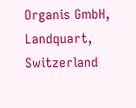Organis GmbH, Landquart, Switzerland